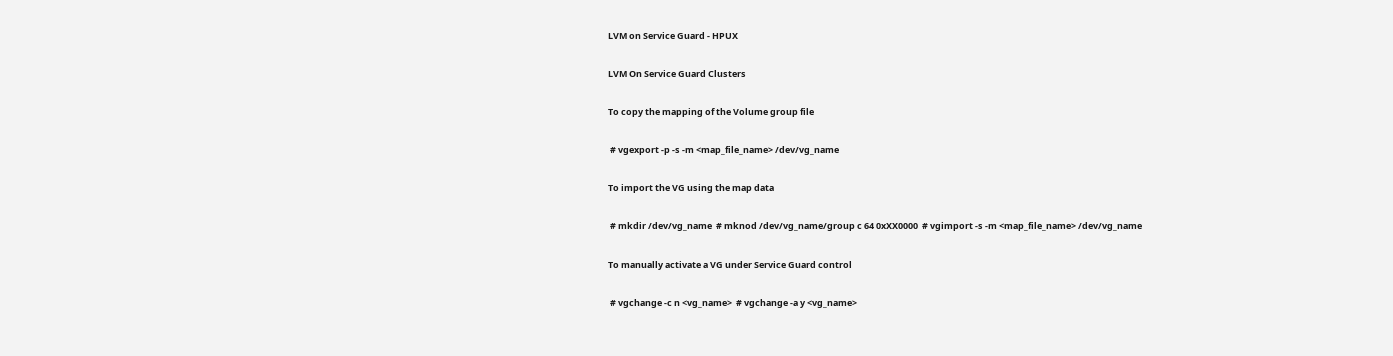LVM on Service Guard - HPUX

LVM On Service Guard Clusters

To copy the mapping of the Volume group file

 # vgexport -p -s -m <map_file_name> /dev/vg_name

To import the VG using the map data

 # mkdir /dev/vg_name  # mknod /dev/vg_name/group c 64 0xXX0000  # vgimport -s -m <map_file_name> /dev/vg_name

To manually activate a VG under Service Guard control

 # vgchange -c n <vg_name>  # vgchange -a y <vg_name>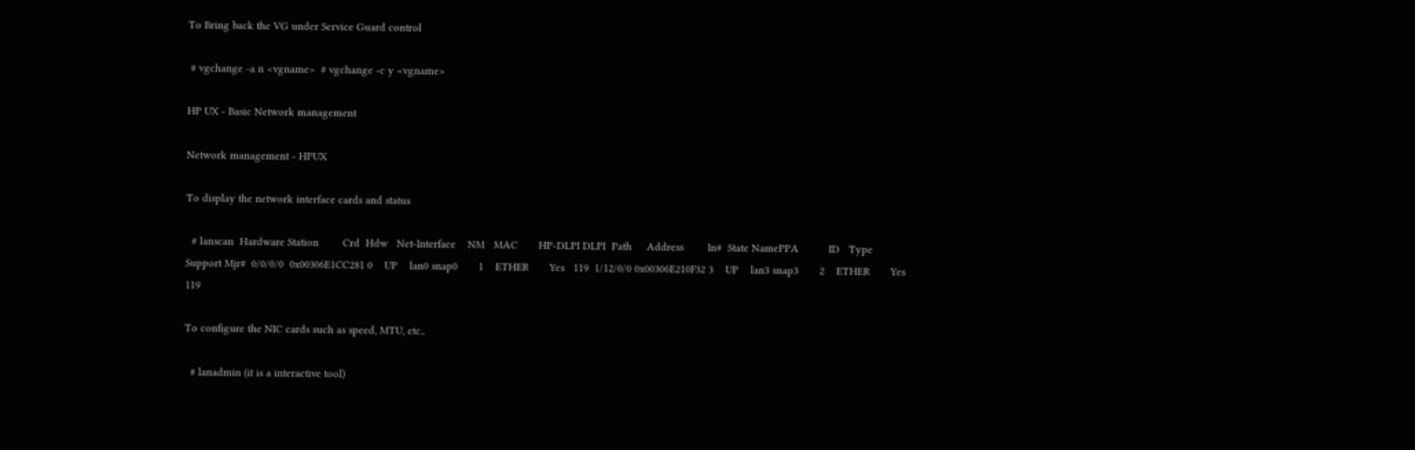To Bring back the VG under Service Guard control

 # vgchange -a n <vgname>  # vgchange -c y <vgname>

HP UX - Basic Network management

Network management - HPUX

To display the network interface cards and status

  # lanscan  Hardware Station        Crd  Hdw   Net-Interface    NM   MAC       HP-DLPI DLPI  Path     Address        In#  State NamePPA          ID   Type      Support Mjr#  0/0/0/0  0x00306E1CC281 0    UP    lan0 snap0       1    ETHER       Yes   119  1/12/0/0 0x00306E210F32 3    UP    lan3 snap3       2    ETHER       Yes   119

To configure the NIC cards such as speed, MTU, etc..

  # lanadmin (it is a interactive tool)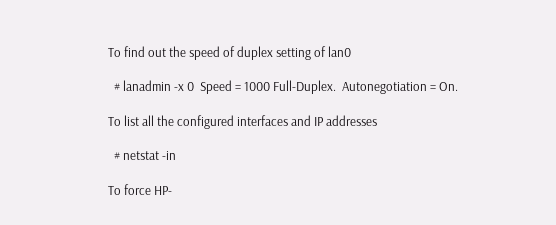To find out the speed of duplex setting of lan0

  # lanadmin -x 0  Speed = 1000 Full-Duplex.  Autonegotiation = On.

To list all the configured interfaces and IP addresses

  # netstat -in

To force HP-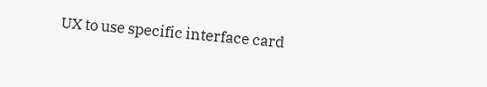UX to use specific interface card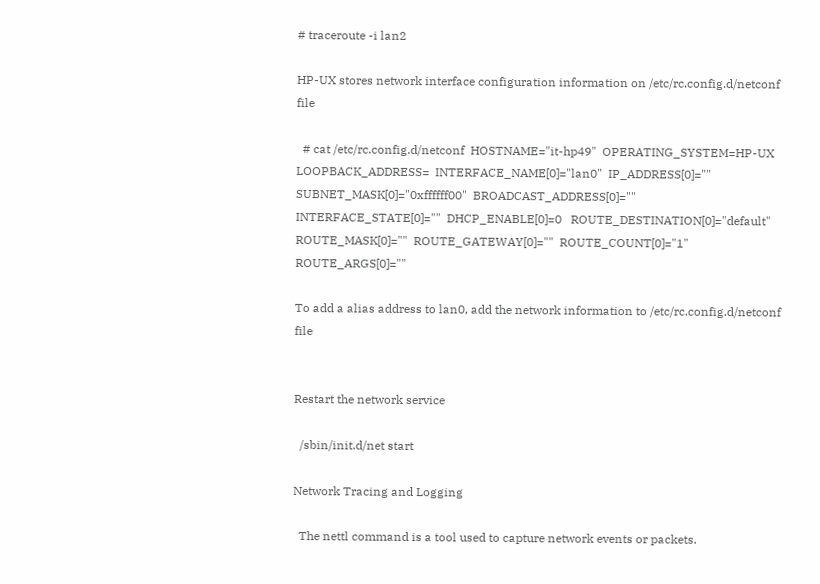# traceroute -i lan2

HP-UX stores network interface configuration information on /etc/rc.config.d/netconf file

  # cat /etc/rc.config.d/netconf  HOSTNAME="it-hp49"  OPERATING_SYSTEM=HP-UX  LOOPBACK_ADDRESS=  INTERFACE_NAME[0]="lan0"  IP_ADDRESS[0]=""  SUBNET_MASK[0]="0xffffff00"  BROADCAST_ADDRESS[0]=""  INTERFACE_STATE[0]=""  DHCP_ENABLE[0]=0   ROUTE_DESTINATION[0]="default"  ROUTE_MASK[0]=""  ROUTE_GATEWAY[0]=""  ROUTE_COUNT[0]="1"  ROUTE_ARGS[0]=""

To add a alias address to lan0, add the network information to /etc/rc.config.d/netconf file


Restart the network service

  /sbin/init.d/net start

Network Tracing and Logging

  The nettl command is a tool used to capture network events or packets.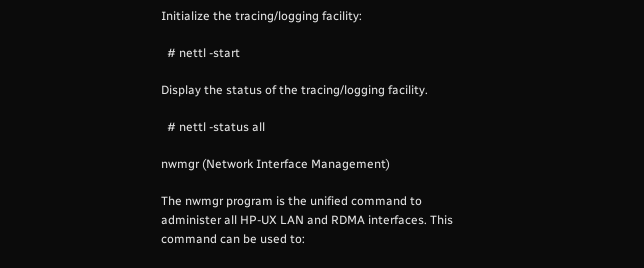Initialize the tracing/logging facility:

  # nettl -start

Display the status of the tracing/logging facility.

  # nettl -status all

nwmgr (Network Interface Management)

The nwmgr program is the unified command to administer all HP-UX LAN and RDMA interfaces. This command can be used to: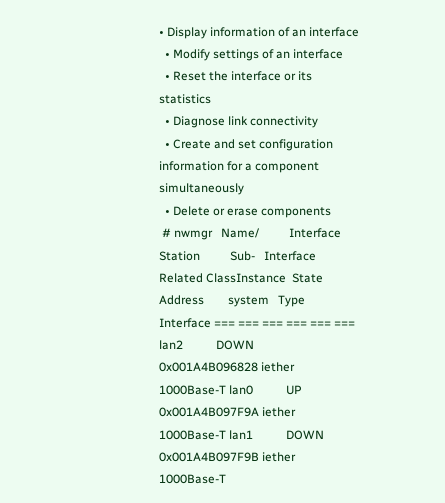• Display information of an interface
  • Modify settings of an interface
  • Reset the interface or its statistics
  • Diagnose link connectivity
  • Create and set configuration information for a component simultaneously
  • Delete or erase components
 # nwmgr   Name/          Interface Station          Sub-   Interface      Related ClassInstance  State     Address        system   Type           Interface === === === === === === lan2           DOWN      0x001A4B096828 iether   1000Base-T lan0           UP        0x001A4B097F9A iether   1000Base-T lan1           DOWN      0x001A4B097F9B iether   1000Base-T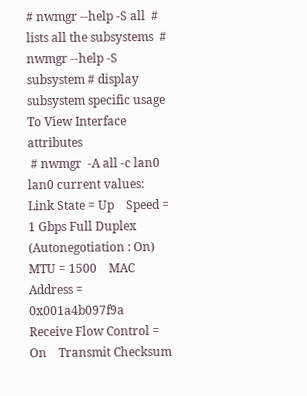# nwmgr --help -S all  # lists all the subsystems  # nwmgr --help -S subsystem # display subsystem specific usage
To View Interface attributes
 # nwmgr  -A all -c lan0 lan0 current values:    Link State = Up    Speed = 1 Gbps Full Duplex (Autonegotiation : On)    MTU = 1500    MAC Address = 0x001a4b097f9a    Receive Flow Control = On    Transmit Checksum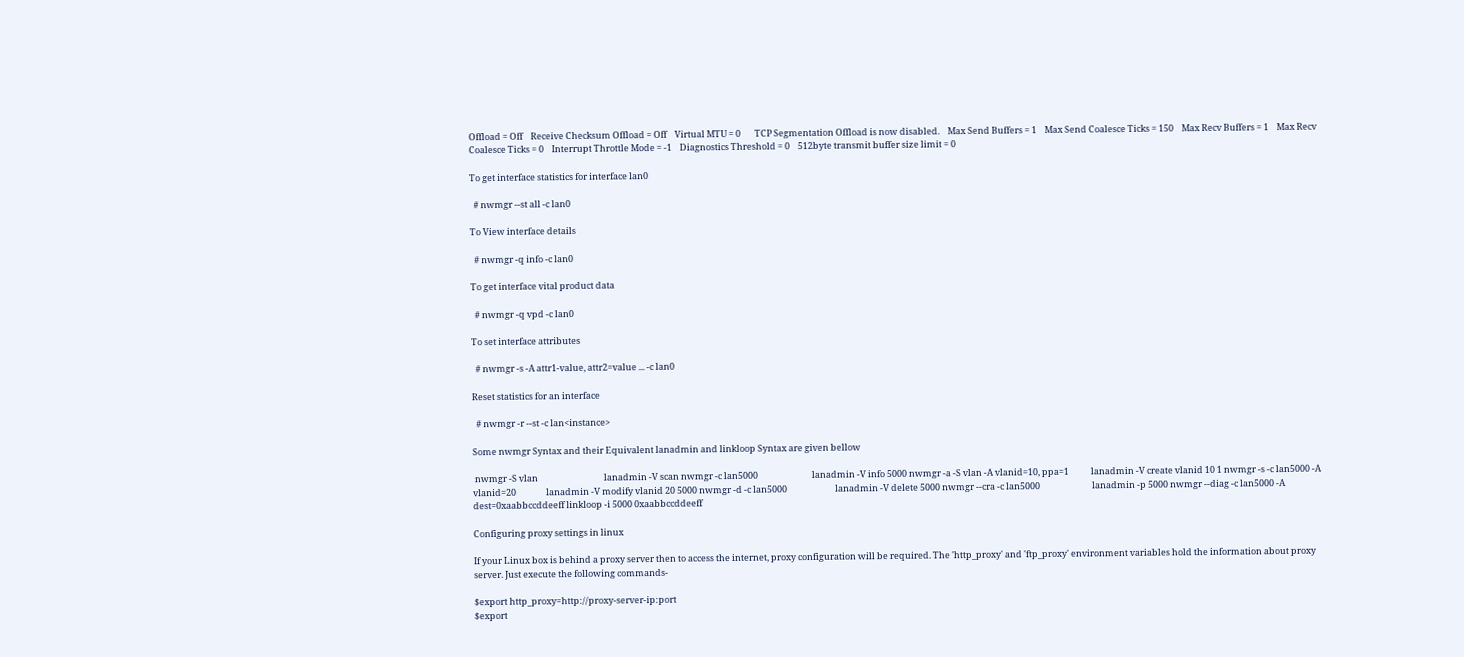Offload = Off    Receive Checksum Offload = Off    Virtual MTU = 0       TCP Segmentation Offload is now disabled.    Max Send Buffers = 1    Max Send Coalesce Ticks = 150    Max Recv Buffers = 1    Max Recv Coalesce Ticks = 0    Interrupt Throttle Mode = -1    Diagnostics Threshold = 0    512byte transmit buffer size limit = 0

To get interface statistics for interface lan0

  # nwmgr --st all -c lan0

To View interface details

  # nwmgr -q info -c lan0

To get interface vital product data

  # nwmgr -q vpd -c lan0

To set interface attributes

  # nwmgr -s -A attr1-value, attr2=value ... -c lan0

Reset statistics for an interface

  # nwmgr -r --st -c lan<instance>

Some nwmgr Syntax and their Equivalent lanadmin and linkloop Syntax are given bellow

 nwmgr -S vlan                                 lanadmin -V scan nwmgr -c lan5000                           lanadmin -V info 5000 nwmgr -a -S vlan -A vlanid=10, ppa=1           lanadmin -V create vlanid 10 1 nwmgr -s -c lan5000 -A vlanid=20               lanadmin -V modify vlanid 20 5000 nwmgr -d -c lan5000                        lanadmin -V delete 5000 nwmgr --cra -c lan5000                          lanadmin -p 5000 nwmgr --diag -c lan5000 -A dest=0xaabbccddeeff linkloop -i 5000 0xaabbccddeeff

Configuring proxy settings in linux

If your Linux box is behind a proxy server then to access the internet, proxy configuration will be required. The 'http_proxy' and 'ftp_proxy' environment variables hold the information about proxy server. Just execute the following commands-

$export http_proxy=http://proxy-server-ip:port
$export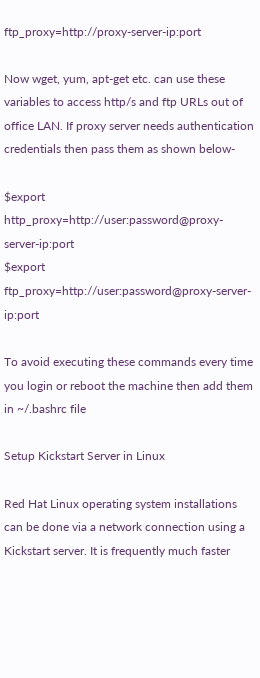ftp_proxy=http://proxy-server-ip:port

Now wget, yum, apt-get etc. can use these variables to access http/s and ftp URLs out of office LAN. If proxy server needs authentication credentials then pass them as shown below-

$export http_proxy=http://user:password@proxy-server-ip:port
$export ftp_proxy=http://user:password@proxy-server-ip:port

To avoid executing these commands every time you login or reboot the machine then add them in ~/.bashrc file

Setup Kickstart Server in Linux

Red Hat Linux operating system installations can be done via a network connection using a Kickstart server. It is frequently much faster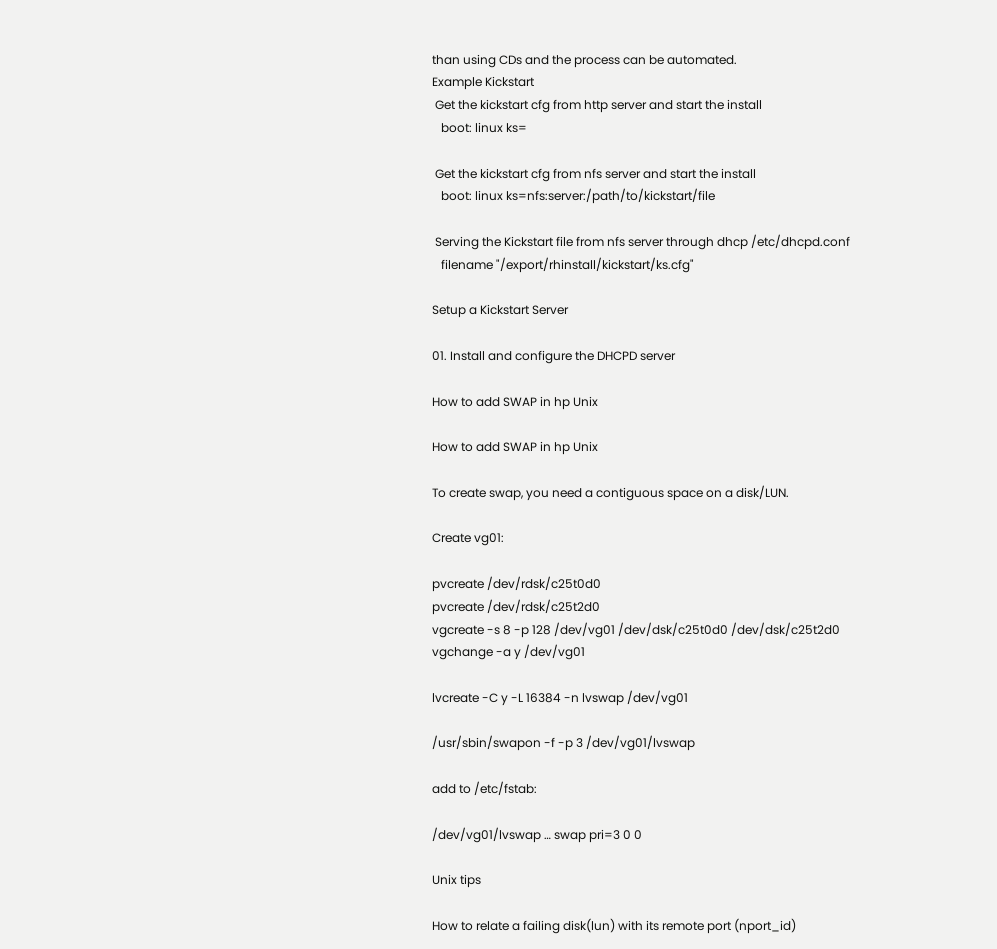than using CDs and the process can be automated.
Example Kickstart
 Get the kickstart cfg from http server and start the install
   boot: linux ks=

 Get the kickstart cfg from nfs server and start the install
   boot: linux ks=nfs:server:/path/to/kickstart/file

 Serving the Kickstart file from nfs server through dhcp /etc/dhcpd.conf
   filename "/export/rhinstall/kickstart/ks.cfg"

Setup a Kickstart Server

01. Install and configure the DHCPD server

How to add SWAP in hp Unix

How to add SWAP in hp Unix

To create swap, you need a contiguous space on a disk/LUN.

Create vg01:

pvcreate /dev/rdsk/c25t0d0
pvcreate /dev/rdsk/c25t2d0
vgcreate -s 8 -p 128 /dev/vg01 /dev/dsk/c25t0d0 /dev/dsk/c25t2d0
vgchange -a y /dev/vg01

lvcreate -C y -L 16384 -n lvswap /dev/vg01

/usr/sbin/swapon -f -p 3 /dev/vg01/lvswap

add to /etc/fstab:

/dev/vg01/lvswap … swap pri=3 0 0

Unix tips

How to relate a failing disk(lun) with its remote port (nport_id)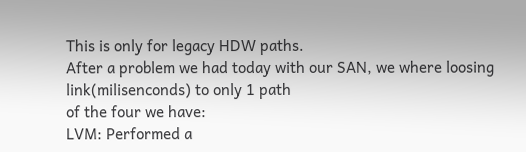This is only for legacy HDW paths.
After a problem we had today with our SAN, we where loosing link(milisenconds) to only 1 path
of the four we have:
LVM: Performed a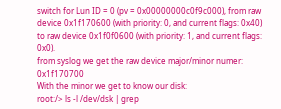switch for Lun ID = 0 (pv = 0x00000000c0f9c000), from raw device 0x1f170600 (with priority: 0, and current flags: 0x40) to raw device 0x1f0f0600 (with priority: 1, and current flags: 0x0).
from syslog we get the raw device major/minor numer: 0x1f170700
With the minor we get to know our disk:
root:/> ls -l /dev/dsk | grep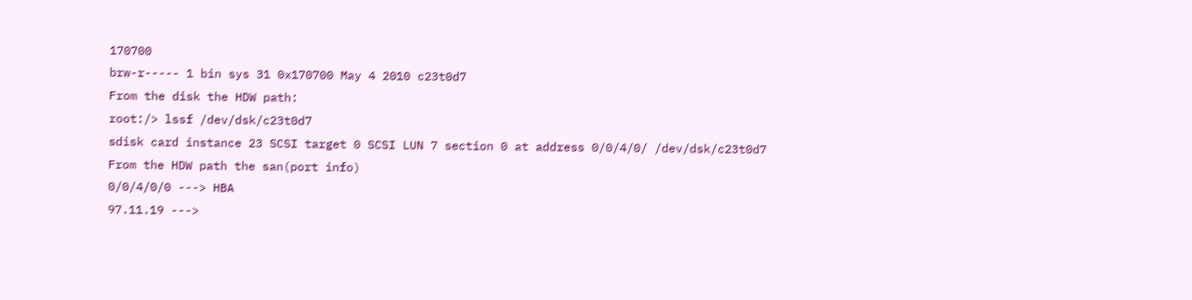170700
brw-r----- 1 bin sys 31 0x170700 May 4 2010 c23t0d7
From the disk the HDW path:
root:/> lssf /dev/dsk/c23t0d7
sdisk card instance 23 SCSI target 0 SCSI LUN 7 section 0 at address 0/0/4/0/ /dev/dsk/c23t0d7
From the HDW path the san(port info)
0/0/4/0/0 ---> HBA
97.11.19 --->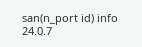san(n_port id) info
24.0.7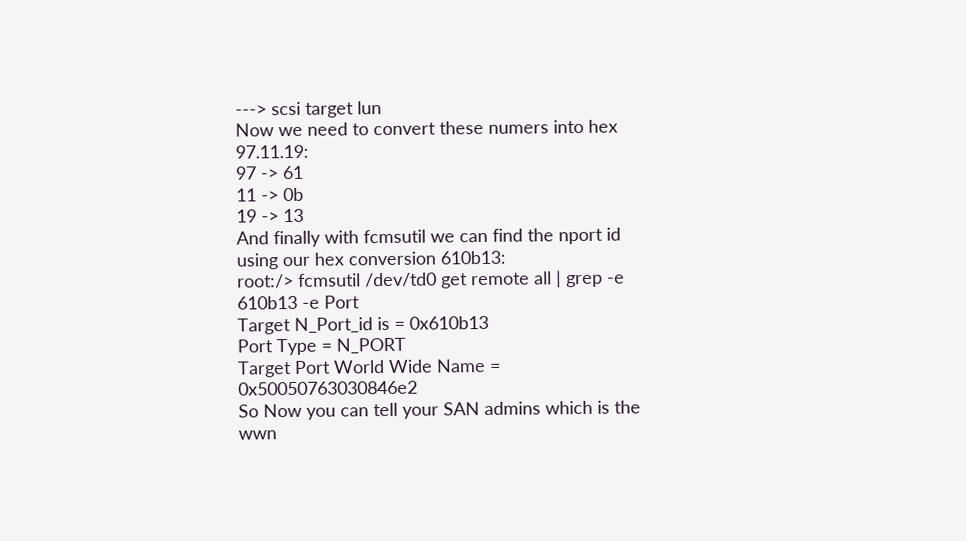---> scsi target lun
Now we need to convert these numers into hex 97.11.19:
97 -> 61
11 -> 0b
19 -> 13
And finally with fcmsutil we can find the nport id using our hex conversion 610b13:
root:/> fcmsutil /dev/td0 get remote all | grep -e 610b13 -e Port
Target N_Port_id is = 0x610b13
Port Type = N_PORT
Target Port World Wide Name = 0x50050763030846e2
So Now you can tell your SAN admins which is the wwn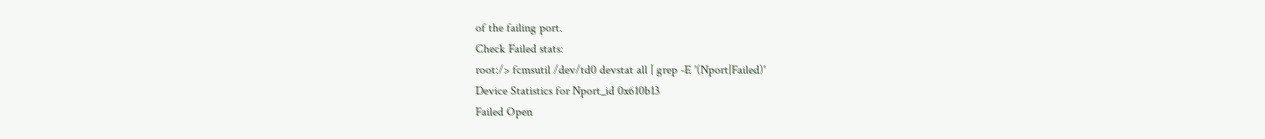of the failing port.
Check Failed stats:
root:/> fcmsutil /dev/td0 devstat all | grep -E '(Nport|Failed)'
Device Statistics for Nport_id 0x610b13
Failed Open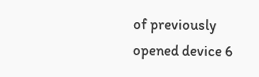of previously opened device 6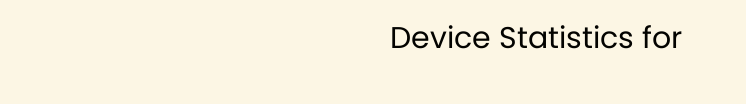Device Statistics for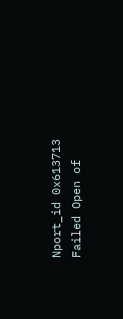Nport_id 0x613713
Failed Open of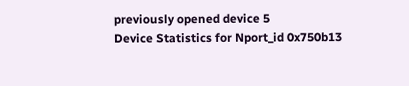previously opened device 5
Device Statistics for Nport_id 0x750b13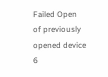Failed Open of previously opened device 6